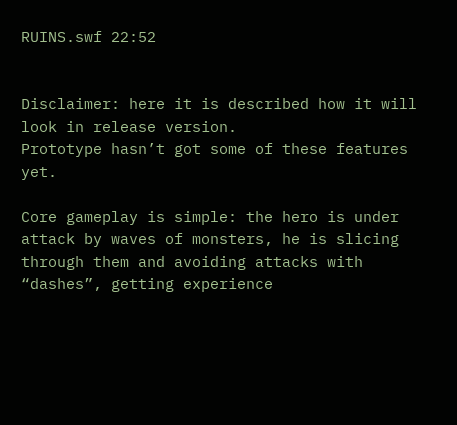RUINS.swf 22:52


Disclaimer: here it is described how it will look in release version.
Prototype hasn’t got some of these features yet.

Core gameplay is simple: the hero is under attack by waves of monsters, he is slicing through them and avoiding attacks with “dashes”, getting experience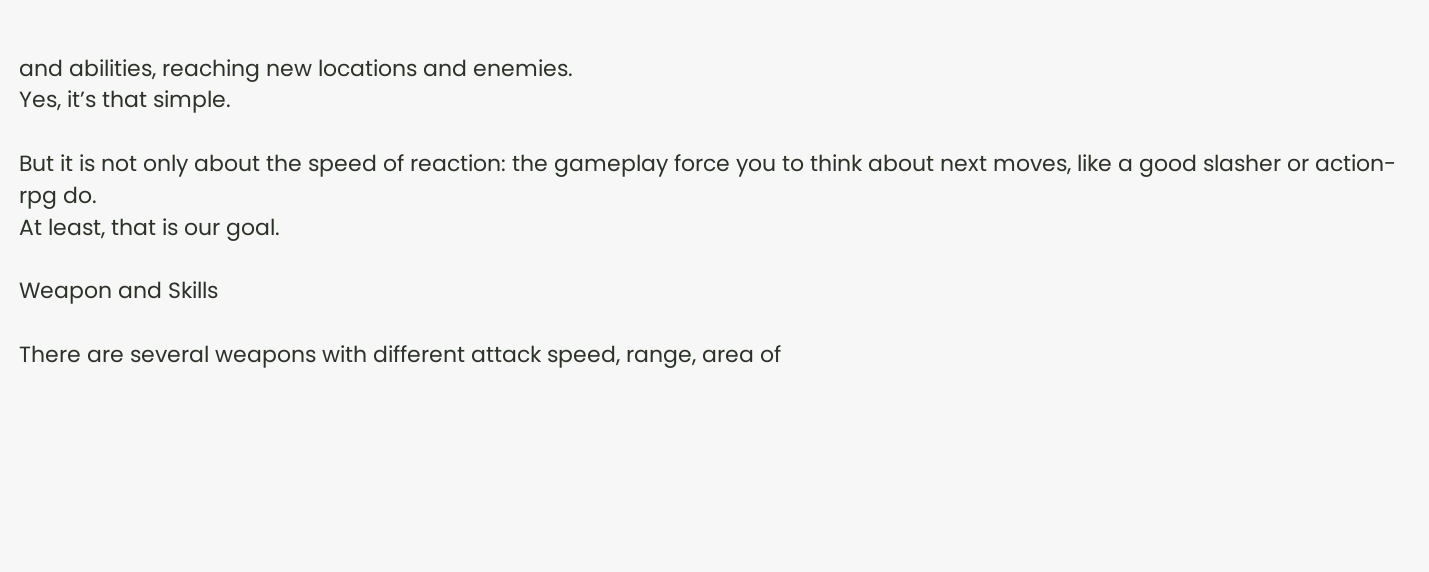and abilities, reaching new locations and enemies.
Yes, it’s that simple.

But it is not only about the speed of reaction: the gameplay force you to think about next moves, like a good slasher or action-rpg do.
At least, that is our goal.

Weapon and Skills

There are several weapons with different attack speed, range, area of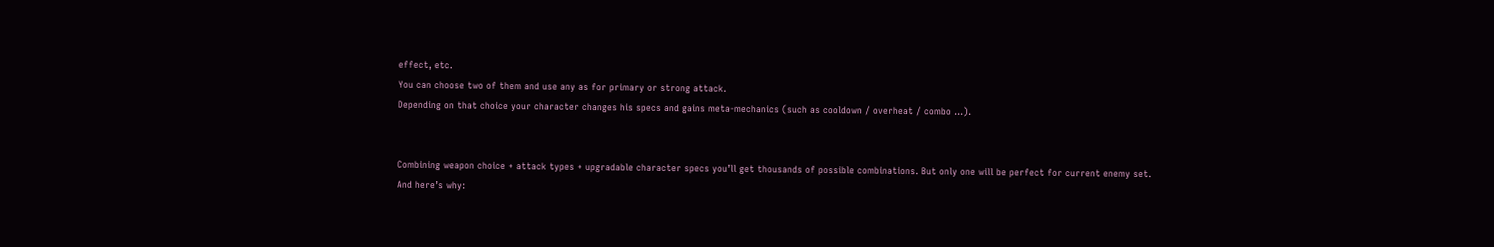effect, etc.
You can choose two of them and use any as for primary or strong attack.
Depending on that choice your character changes his specs and gains meta-mechanics (such as cooldown / overheat / combo …).


Combining weapon choice + attack types + upgradable character specs you’ll get thousands of possible combinations. But only one will be perfect for current enemy set.
And here’s why: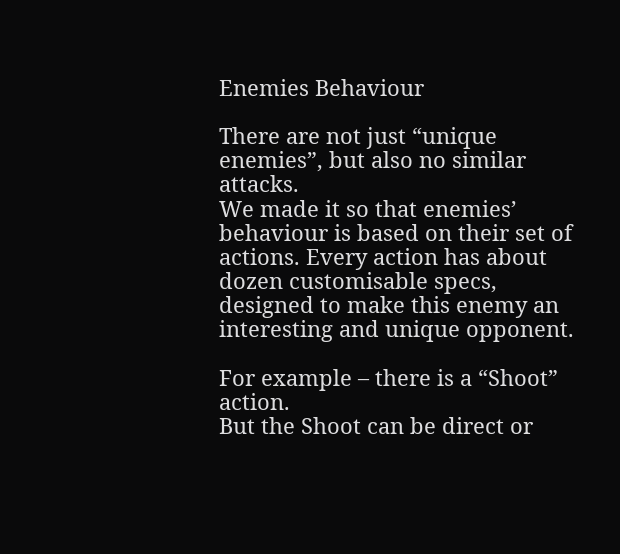Enemies Behaviour

There are not just “unique enemies”, but also no similar attacks.
We made it so that enemies’ behaviour is based on their set of actions. Every action has about dozen customisable specs, designed to make this enemy an interesting and unique opponent.

For example – there is a “Shoot” action.
But the Shoot can be direct or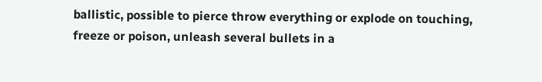ballistic, possible to pierce throw everything or explode on touching, freeze or poison, unleash several bullets in a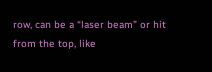row, can be a “laser beam” or hit from the top, like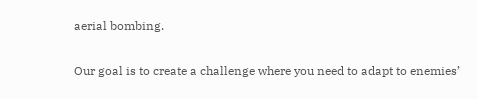aerial bombing.

Our goal is to create a challenge where you need to adapt to enemies’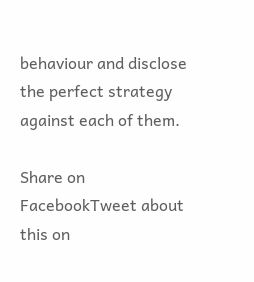behaviour and disclose the perfect strategy against each of them.

Share on FacebookTweet about this on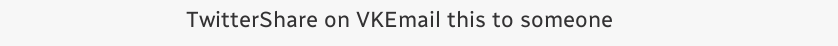TwitterShare on VKEmail this to someone